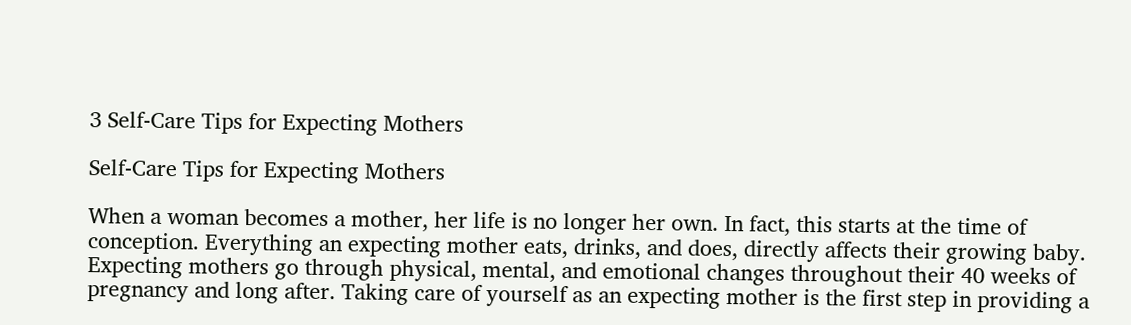3 Self-Care Tips for Expecting Mothers

Self-Care Tips for Expecting Mothers

When a woman becomes a mother, her life is no longer her own. In fact, this starts at the time of conception. Everything an expecting mother eats, drinks, and does, directly affects their growing baby. Expecting mothers go through physical, mental, and emotional changes throughout their 40 weeks of pregnancy and long after. Taking care of yourself as an expecting mother is the first step in providing a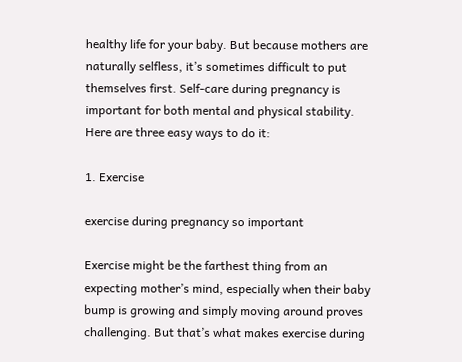healthy life for your baby. But because mothers are naturally selfless, it’s sometimes difficult to put themselves first. Self-care during pregnancy is important for both mental and physical stability. Here are three easy ways to do it:

1. Exercise

exercise during pregnancy so important

Exercise might be the farthest thing from an expecting mother’s mind, especially when their baby bump is growing and simply moving around proves challenging. But that’s what makes exercise during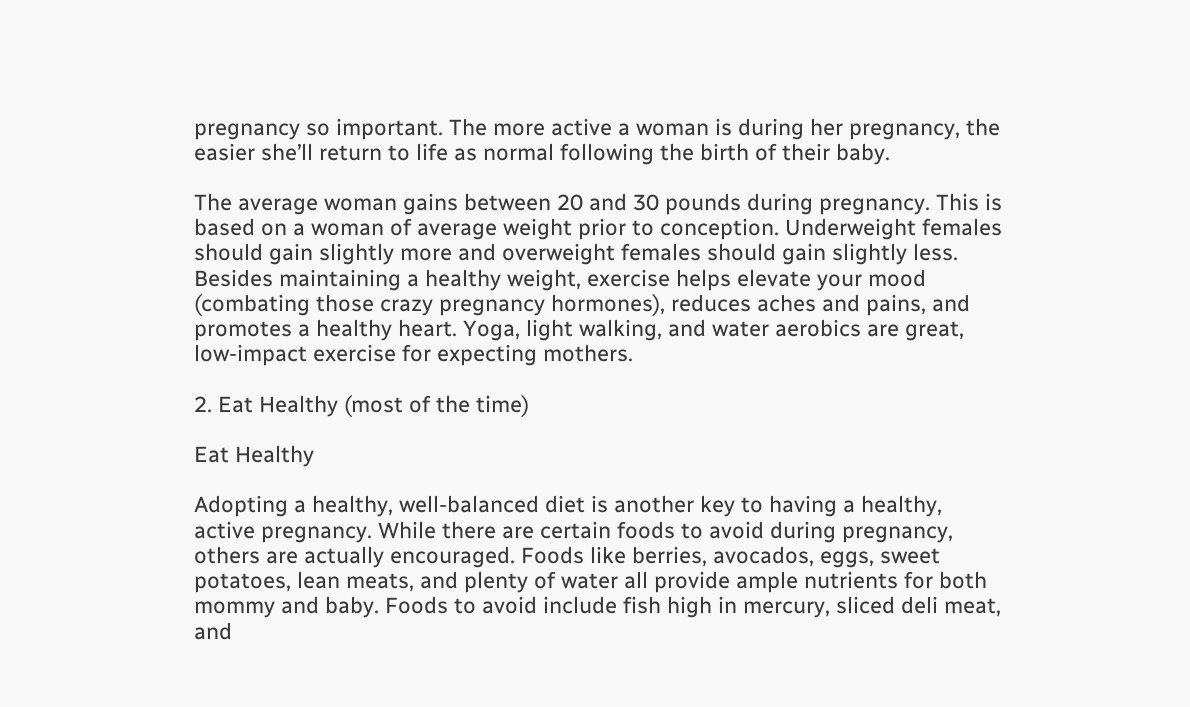pregnancy so important. The more active a woman is during her pregnancy, the easier she’ll return to life as normal following the birth of their baby.

The average woman gains between 20 and 30 pounds during pregnancy. This is based on a woman of average weight prior to conception. Underweight females should gain slightly more and overweight females should gain slightly less. Besides maintaining a healthy weight, exercise helps elevate your mood (combating those crazy pregnancy hormones), reduces aches and pains, and promotes a healthy heart. Yoga, light walking, and water aerobics are great, low-impact exercise for expecting mothers.

2. Eat Healthy (most of the time)

Eat Healthy

Adopting a healthy, well-balanced diet is another key to having a healthy, active pregnancy. While there are certain foods to avoid during pregnancy, others are actually encouraged. Foods like berries, avocados, eggs, sweet potatoes, lean meats, and plenty of water all provide ample nutrients for both mommy and baby. Foods to avoid include fish high in mercury, sliced deli meat, and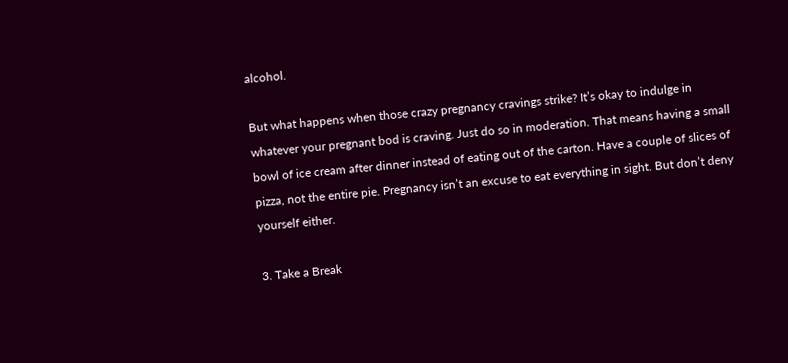alcohol.

But what happens when those crazy pregnancy cravings strike? It’s okay to indulge in whatever your pregnant bod is craving. Just do so in moderation. That means having a small bowl of ice cream after dinner instead of eating out of the carton. Have a couple of slices of pizza, not the entire pie. Pregnancy isn’t an excuse to eat everything in sight. But don’t deny yourself either.

3. Take a Break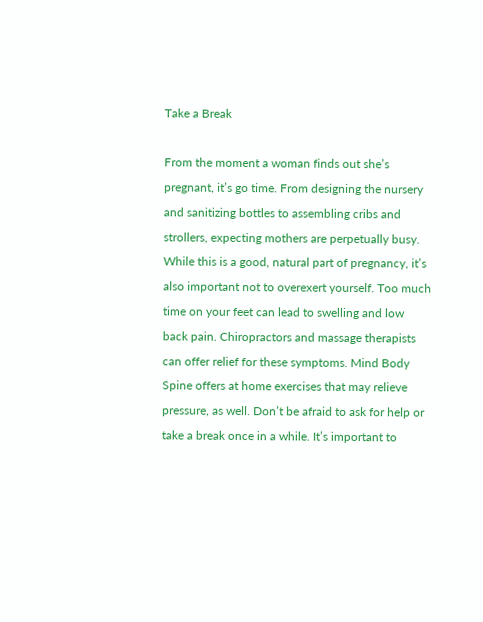Take a Break

From the moment a woman finds out she’s pregnant, it’s go time. From designing the nursery and sanitizing bottles to assembling cribs and strollers, expecting mothers are perpetually busy. While this is a good, natural part of pregnancy, it’s also important not to overexert yourself. Too much time on your feet can lead to swelling and low back pain. Chiropractors and massage therapists can offer relief for these symptoms. Mind Body Spine offers at home exercises that may relieve pressure, as well. Don’t be afraid to ask for help or take a break once in a while. It’s important to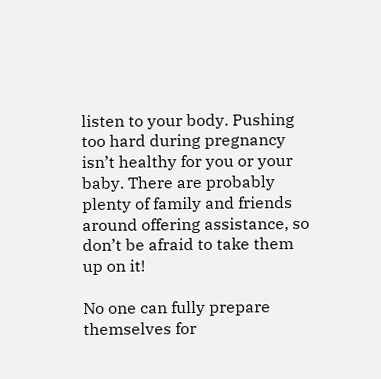listen to your body. Pushing too hard during pregnancy isn’t healthy for you or your baby. There are probably plenty of family and friends around offering assistance, so don’t be afraid to take them up on it!

No one can fully prepare themselves for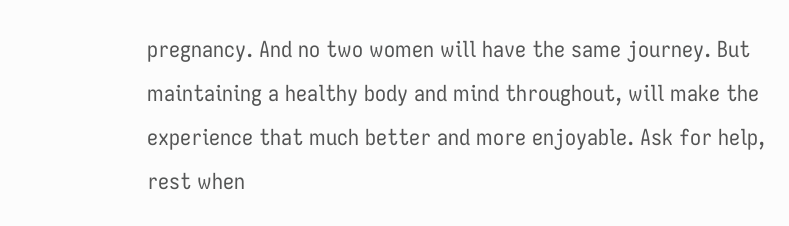pregnancy. And no two women will have the same journey. But maintaining a healthy body and mind throughout, will make the experience that much better and more enjoyable. Ask for help, rest when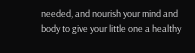needed, and nourish your mind and body to give your little one a healthy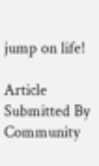jump on life!

Article Submitted By Community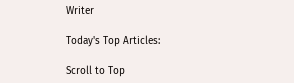Writer

Today's Top Articles:

Scroll to Top